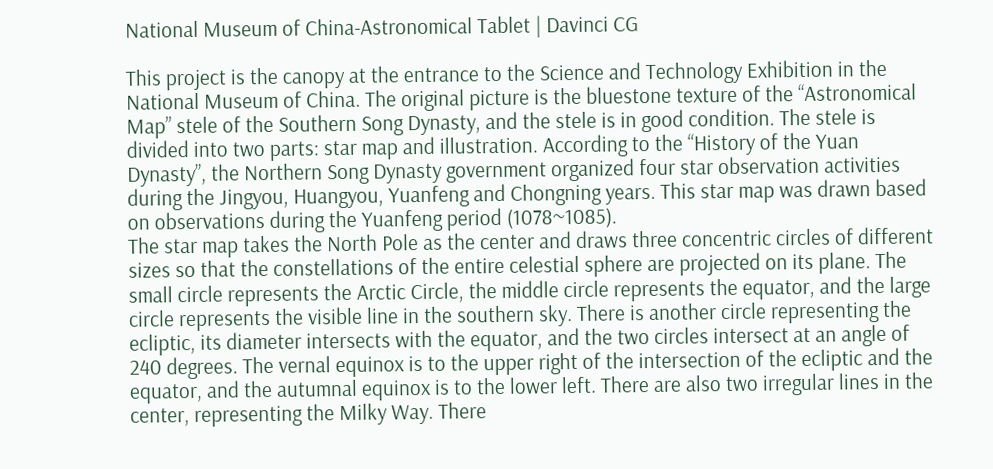National Museum of China-Astronomical Tablet | Davinci CG

This project is the canopy at the entrance to the Science and Technology Exhibition in the National Museum of China. The original picture is the bluestone texture of the “Astronomical Map” stele of the Southern Song Dynasty, and the stele is in good condition. The stele is divided into two parts: star map and illustration. According to the “History of the Yuan Dynasty”, the Northern Song Dynasty government organized four star observation activities during the Jingyou, Huangyou, Yuanfeng and Chongning years. This star map was drawn based on observations during the Yuanfeng period (1078~1085).
The star map takes the North Pole as the center and draws three concentric circles of different sizes so that the constellations of the entire celestial sphere are projected on its plane. The small circle represents the Arctic Circle, the middle circle represents the equator, and the large circle represents the visible line in the southern sky. There is another circle representing the ecliptic, its diameter intersects with the equator, and the two circles intersect at an angle of 240 degrees. The vernal equinox is to the upper right of the intersection of the ecliptic and the equator, and the autumnal equinox is to the lower left. There are also two irregular lines in the center, representing the Milky Way. There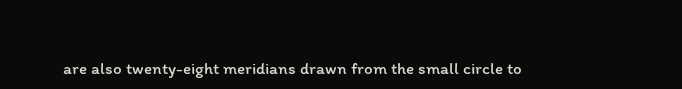are also twenty-eight meridians drawn from the small circle to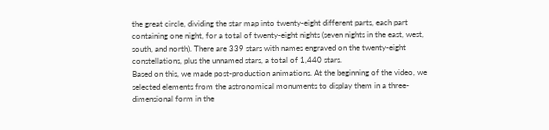the great circle, dividing the star map into twenty-eight different parts, each part containing one night, for a total of twenty-eight nights (seven nights in the east, west, south, and north). There are 339 stars with names engraved on the twenty-eight constellations, plus the unnamed stars, a total of 1,440 stars.
Based on this, we made post-production animations. At the beginning of the video, we selected elements from the astronomical monuments to display them in a three-dimensional form in the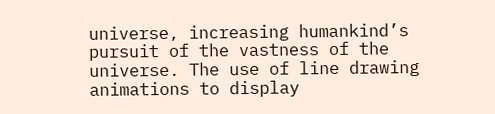universe, increasing humankind’s pursuit of the vastness of the universe. The use of line drawing animations to display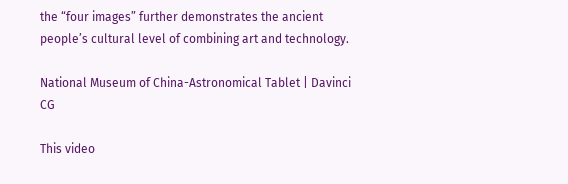the “four images” further demonstrates the ancient people’s cultural level of combining art and technology.

National Museum of China-Astronomical Tablet | Davinci CG

This video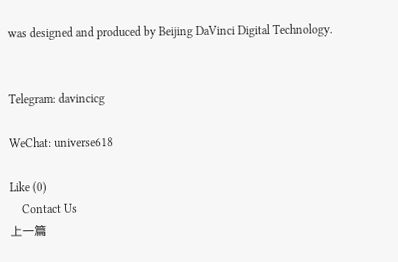was designed and produced by Beijing DaVinci Digital Technology.


Telegram: davincicg

WeChat: universe618

Like (0)
    Contact Us
上一篇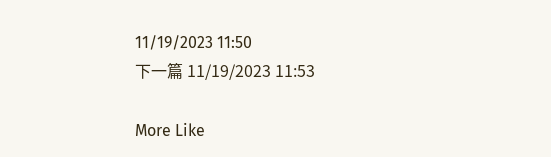11/19/2023 11:50
下一篇 11/19/2023 11:53

More Like